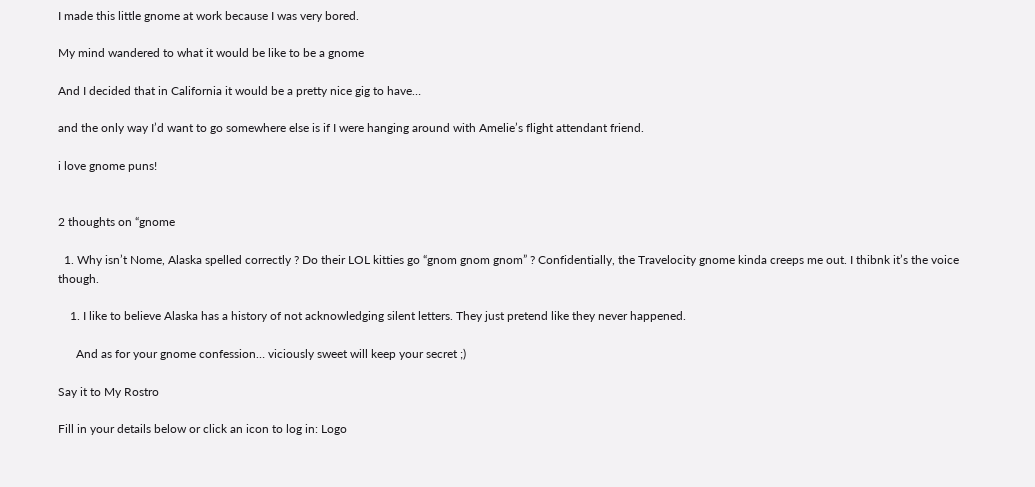I made this little gnome at work because I was very bored.

My mind wandered to what it would be like to be a gnome

And I decided that in California it would be a pretty nice gig to have…

and the only way I’d want to go somewhere else is if I were hanging around with Amelie’s flight attendant friend.

i love gnome puns!


2 thoughts on “gnome

  1. Why isn’t Nome, Alaska spelled correctly ? Do their LOL kitties go “gnom gnom gnom” ? Confidentially, the Travelocity gnome kinda creeps me out. I thibnk it’s the voice though.

    1. I like to believe Alaska has a history of not acknowledging silent letters. They just pretend like they never happened.

      And as for your gnome confession… viciously sweet will keep your secret ;)

Say it to My Rostro

Fill in your details below or click an icon to log in: Logo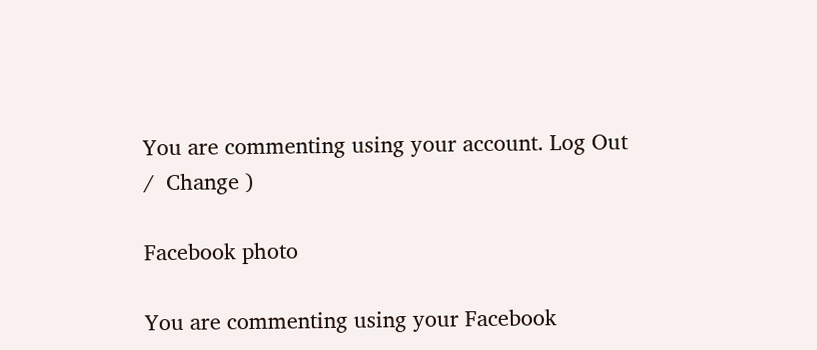You are commenting using your account. Log Out /  Change )

Facebook photo

You are commenting using your Facebook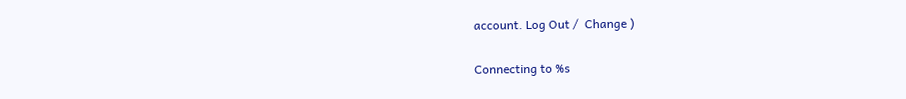account. Log Out /  Change )

Connecting to %s